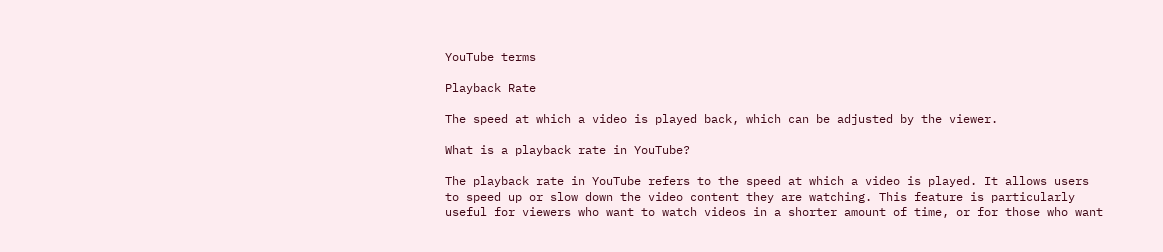YouTube terms

Playback Rate

The speed at which a video is played back, which can be adjusted by the viewer.

What is a playback rate in YouTube?

The playback rate in YouTube refers to the speed at which a video is played. It allows users to speed up or slow down the video content they are watching. This feature is particularly useful for viewers who want to watch videos in a shorter amount of time, or for those who want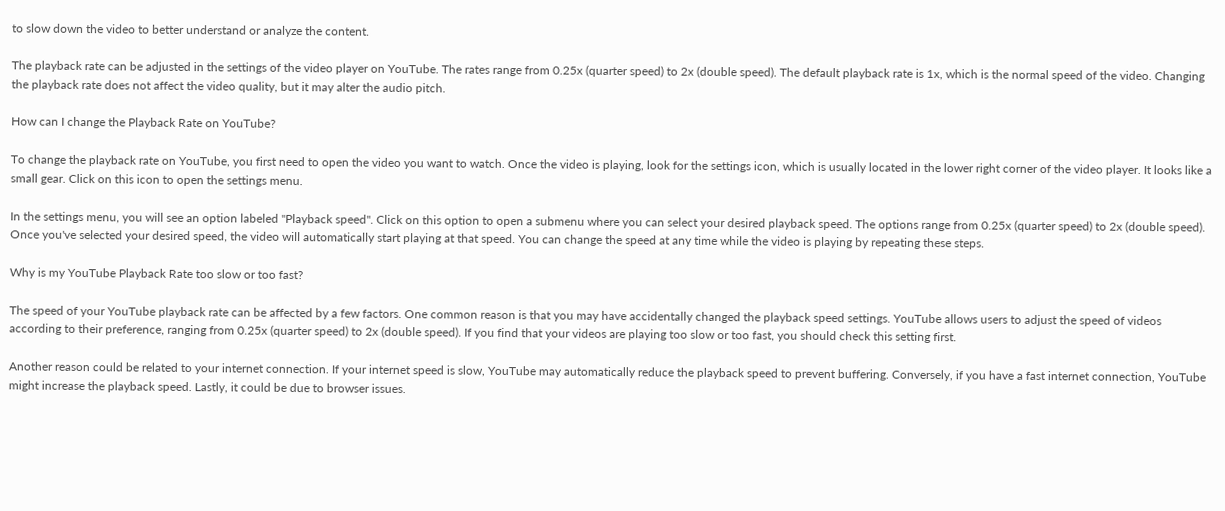to slow down the video to better understand or analyze the content.

The playback rate can be adjusted in the settings of the video player on YouTube. The rates range from 0.25x (quarter speed) to 2x (double speed). The default playback rate is 1x, which is the normal speed of the video. Changing the playback rate does not affect the video quality, but it may alter the audio pitch.

How can I change the Playback Rate on YouTube?

To change the playback rate on YouTube, you first need to open the video you want to watch. Once the video is playing, look for the settings icon, which is usually located in the lower right corner of the video player. It looks like a small gear. Click on this icon to open the settings menu.

In the settings menu, you will see an option labeled "Playback speed". Click on this option to open a submenu where you can select your desired playback speed. The options range from 0.25x (quarter speed) to 2x (double speed). Once you've selected your desired speed, the video will automatically start playing at that speed. You can change the speed at any time while the video is playing by repeating these steps.

Why is my YouTube Playback Rate too slow or too fast?

The speed of your YouTube playback rate can be affected by a few factors. One common reason is that you may have accidentally changed the playback speed settings. YouTube allows users to adjust the speed of videos according to their preference, ranging from 0.25x (quarter speed) to 2x (double speed). If you find that your videos are playing too slow or too fast, you should check this setting first.

Another reason could be related to your internet connection. If your internet speed is slow, YouTube may automatically reduce the playback speed to prevent buffering. Conversely, if you have a fast internet connection, YouTube might increase the playback speed. Lastly, it could be due to browser issues.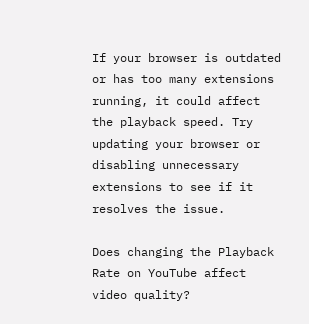If your browser is outdated or has too many extensions running, it could affect the playback speed. Try updating your browser or disabling unnecessary extensions to see if it resolves the issue.

Does changing the Playback Rate on YouTube affect video quality?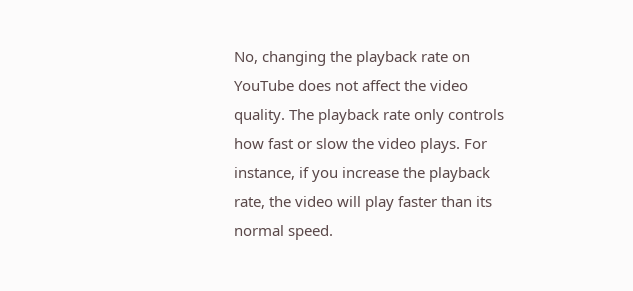No, changing the playback rate on YouTube does not affect the video quality. The playback rate only controls how fast or slow the video plays. For instance, if you increase the playback rate, the video will play faster than its normal speed.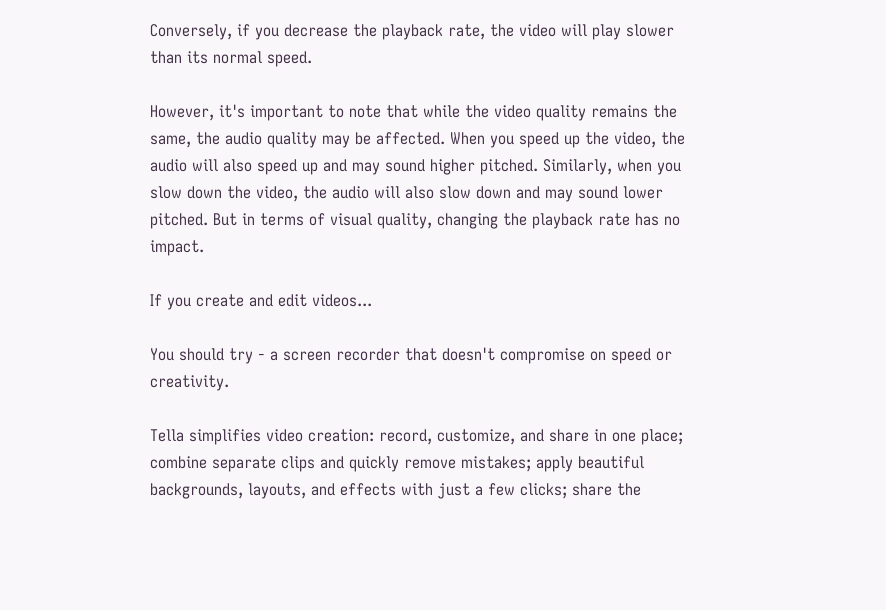Conversely, if you decrease the playback rate, the video will play slower than its normal speed.

However, it's important to note that while the video quality remains the same, the audio quality may be affected. When you speed up the video, the audio will also speed up and may sound higher pitched. Similarly, when you slow down the video, the audio will also slow down and may sound lower pitched. But in terms of visual quality, changing the playback rate has no impact.

If you create and edit videos...

You should try - a screen recorder that doesn't compromise on speed or creativity.

Tella simplifies video creation: record, customize, and share in one place; combine separate clips and quickly remove mistakes; apply beautiful backgrounds, layouts, and effects with just a few clicks; share the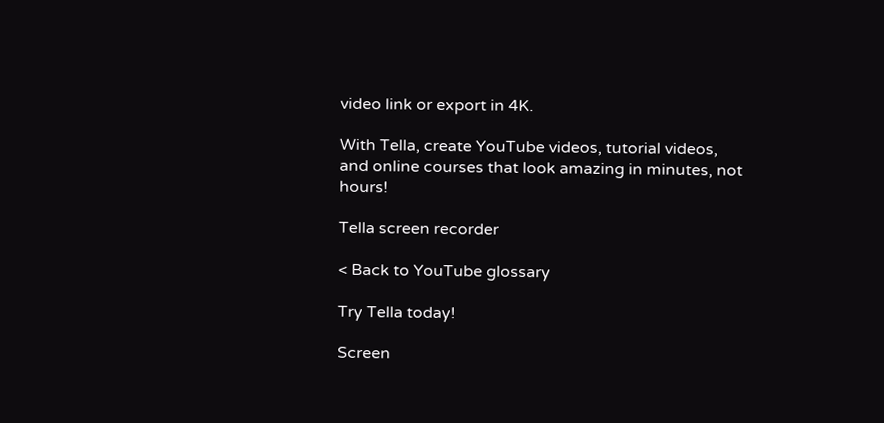video link or export in 4K.

With Tella, create YouTube videos, tutorial videos, and online courses that look amazing in minutes, not hours!

Tella screen recorder

< Back to YouTube glossary

Try Tella today!

Screen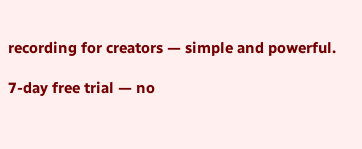recording for creators — simple and powerful.

7-day free trial — no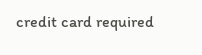credit card required